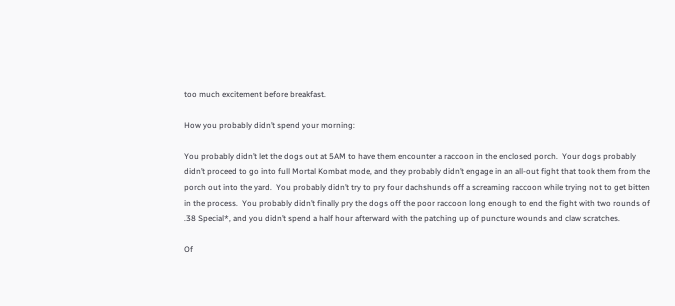too much excitement before breakfast.

How you probably didn’t spend your morning:

You probably didn’t let the dogs out at 5AM to have them encounter a raccoon in the enclosed porch.  Your dogs probably didn’t proceed to go into full Mortal Kombat mode, and they probably didn’t engage in an all-out fight that took them from the porch out into the yard.  You probably didn’t try to pry four dachshunds off a screaming raccoon while trying not to get bitten in the process.  You probably didn’t finally pry the dogs off the poor raccoon long enough to end the fight with two rounds of .38 Special*, and you didn’t spend a half hour afterward with the patching up of puncture wounds and claw scratches.

Of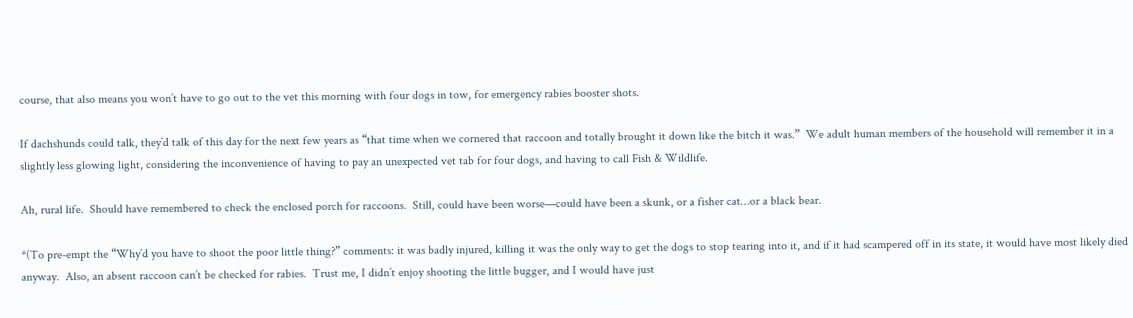course, that also means you won’t have to go out to the vet this morning with four dogs in tow, for emergency rabies booster shots.

If dachshunds could talk, they’d talk of this day for the next few years as “that time when we cornered that raccoon and totally brought it down like the bitch it was.”  We adult human members of the household will remember it in a slightly less glowing light, considering the inconvenience of having to pay an unexpected vet tab for four dogs, and having to call Fish & Wildlife.

Ah, rural life.  Should have remembered to check the enclosed porch for raccoons.  Still, could have been worse—could have been a skunk, or a fisher cat…or a black bear.

*(To pre-empt the “Why’d you have to shoot the poor little thing?” comments: it was badly injured, killing it was the only way to get the dogs to stop tearing into it, and if it had scampered off in its state, it would have most likely died anyway.  Also, an absent raccoon can’t be checked for rabies.  Trust me, I didn’t enjoy shooting the little bugger, and I would have just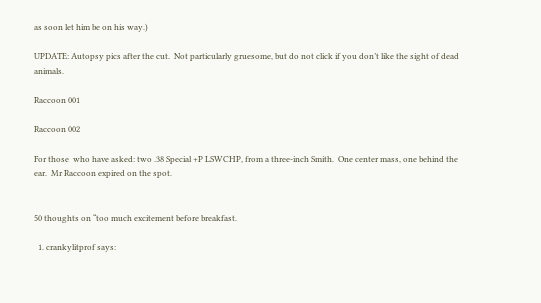as soon let him be on his way.)

UPDATE: Autopsy pics after the cut.  Not particularly gruesome, but do not click if you don’t like the sight of dead animals.

Raccoon 001

Raccoon 002

For those  who have asked: two .38 Special +P LSWCHP, from a three-inch Smith.  One center mass, one behind the ear.  Mr Raccoon expired on the spot.


50 thoughts on “too much excitement before breakfast.

  1. crankylitprof says: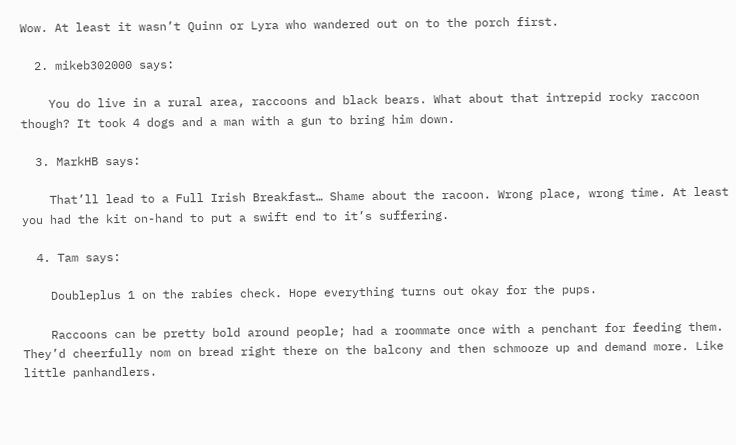Wow. At least it wasn’t Quinn or Lyra who wandered out on to the porch first.

  2. mikeb302000 says:

    You do live in a rural area, raccoons and black bears. What about that intrepid rocky raccoon though? It took 4 dogs and a man with a gun to bring him down.

  3. MarkHB says:

    That’ll lead to a Full Irish Breakfast… Shame about the racoon. Wrong place, wrong time. At least you had the kit on-hand to put a swift end to it’s suffering.

  4. Tam says:

    Doubleplus 1 on the rabies check. Hope everything turns out okay for the pups.

    Raccoons can be pretty bold around people; had a roommate once with a penchant for feeding them. They’d cheerfully nom on bread right there on the balcony and then schmooze up and demand more. Like little panhandlers.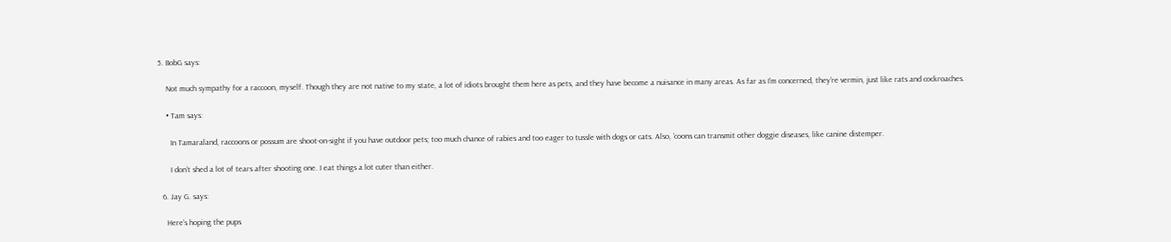5. BobG says:

    Not much sympathy for a raccoon, myself. Though they are not native to my state, a lot of idiots brought them here as pets, and they have become a nuisance in many areas. As far as I’m concerned, they’re vermin, just like rats and cockroaches.

    • Tam says:

      In Tamaraland, raccoons or possum are shoot-on-sight if you have outdoor pets; too much chance of rabies and too eager to tussle with dogs or cats. Also, ‘coons can transmit other doggie diseases, like canine distemper.

      I don’t shed a lot of tears after shooting one. I eat things a lot cuter than either.

  6. Jay G. says:

    Here’s hoping the pups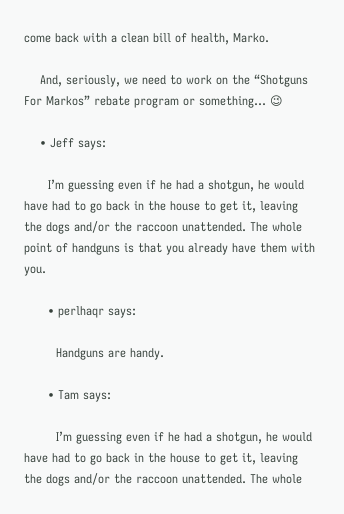come back with a clean bill of health, Marko.

    And, seriously, we need to work on the “Shotguns For Markos” rebate program or something… 😉

    • Jeff says:

      I’m guessing even if he had a shotgun, he would have had to go back in the house to get it, leaving the dogs and/or the raccoon unattended. The whole point of handguns is that you already have them with you.

      • perlhaqr says:

        Handguns are handy.

      • Tam says:

        I’m guessing even if he had a shotgun, he would have had to go back in the house to get it, leaving the dogs and/or the raccoon unattended. The whole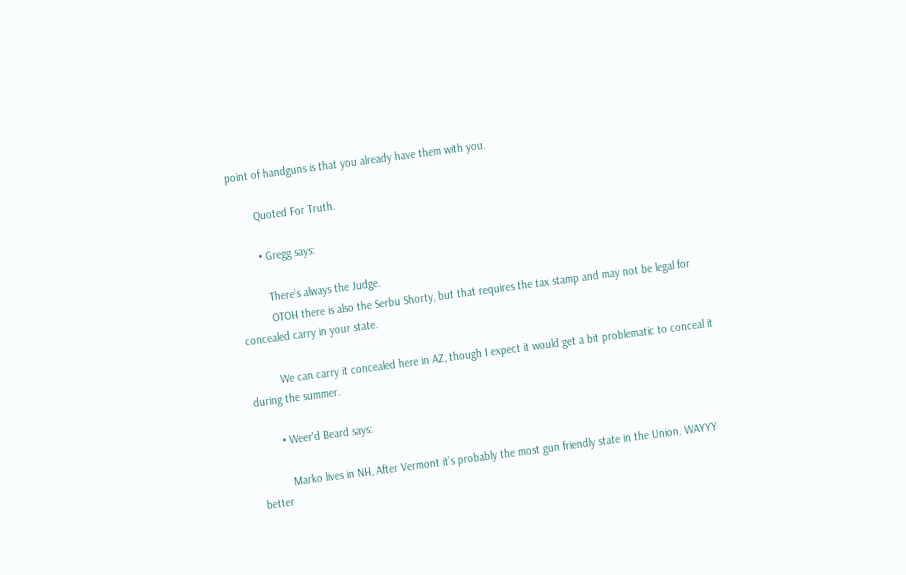point of handguns is that you already have them with you.

        Quoted For Truth.

        • Gregg says:

          There’s always the Judge.
          OTOH there is also the Serbu Shorty, but that requires the tax stamp and may not be legal for concealed carry in your state.

          We can carry it concealed here in AZ, though I expect it would get a bit problematic to conceal it during the summer.

        • Weer'd Beard says:

          Marko lives in NH, After Vermont it’s probably the most gun friendly state in the Union. WAYYY better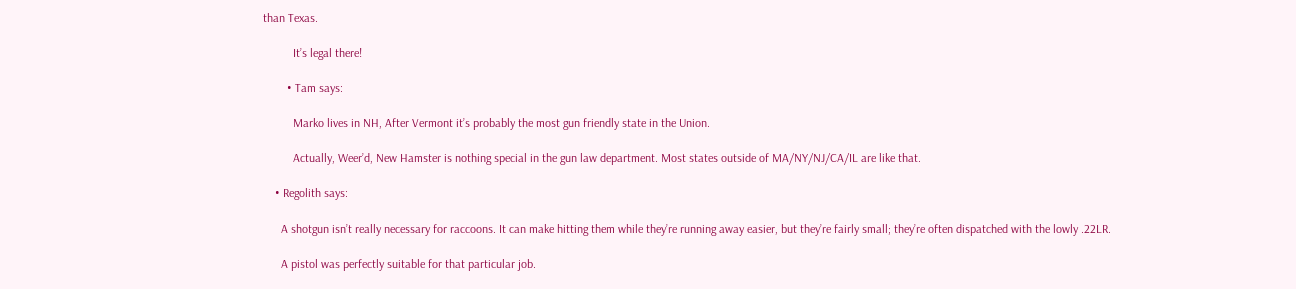than Texas.

          It’s legal there!

        • Tam says:

          Marko lives in NH, After Vermont it’s probably the most gun friendly state in the Union.

          Actually, Weer’d, New Hamster is nothing special in the gun law department. Most states outside of MA/NY/NJ/CA/IL are like that.

    • Regolith says:

      A shotgun isn’t really necessary for raccoons. It can make hitting them while they’re running away easier, but they’re fairly small; they’re often dispatched with the lowly .22LR.

      A pistol was perfectly suitable for that particular job.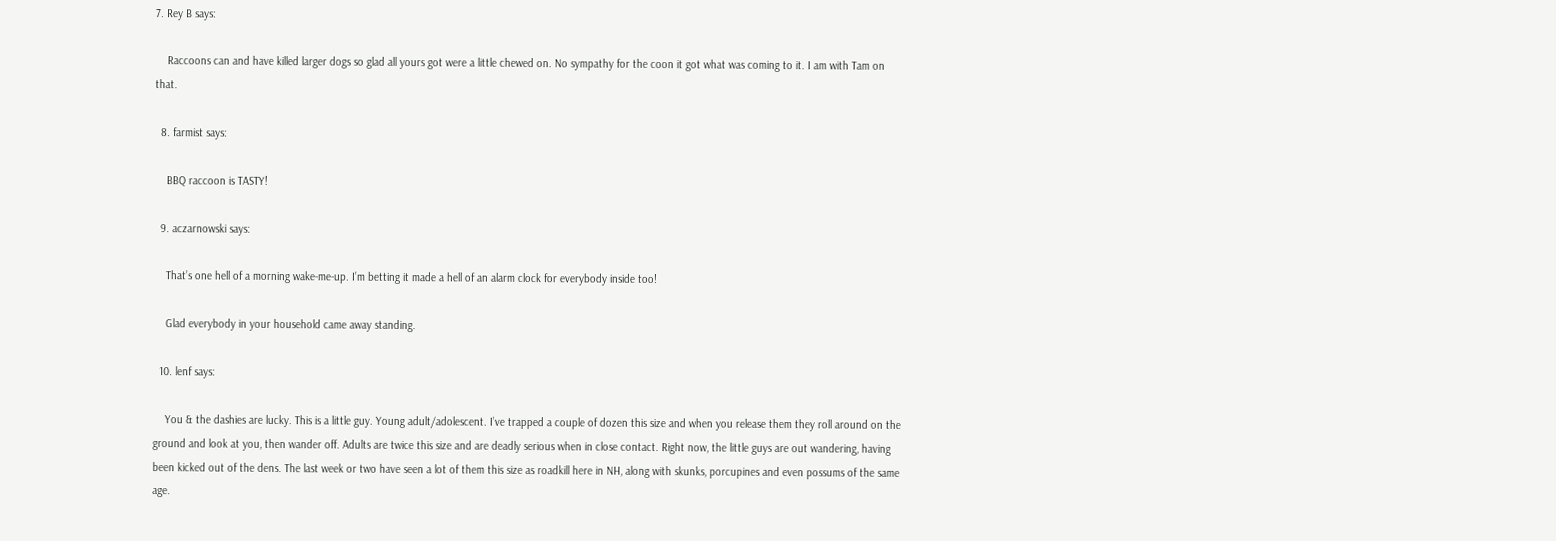7. Rey B says:

    Raccoons can and have killed larger dogs so glad all yours got were a little chewed on. No sympathy for the coon it got what was coming to it. I am with Tam on that.

  8. farmist says:

    BBQ raccoon is TASTY!

  9. aczarnowski says:

    That’s one hell of a morning wake-me-up. I’m betting it made a hell of an alarm clock for everybody inside too!

    Glad everybody in your household came away standing.

  10. lenf says:

    You & the dashies are lucky. This is a little guy. Young adult/adolescent. I’ve trapped a couple of dozen this size and when you release them they roll around on the ground and look at you, then wander off. Adults are twice this size and are deadly serious when in close contact. Right now, the little guys are out wandering, having been kicked out of the dens. The last week or two have seen a lot of them this size as roadkill here in NH, along with skunks, porcupines and even possums of the same age.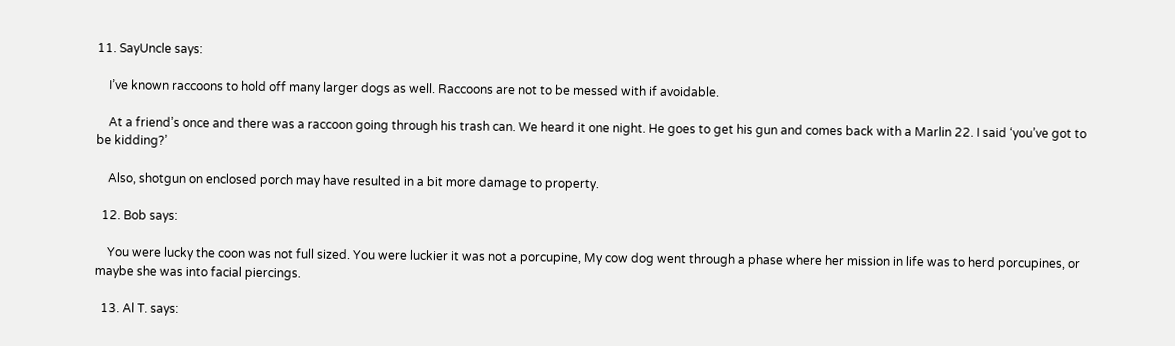11. SayUncle says:

    I’ve known raccoons to hold off many larger dogs as well. Raccoons are not to be messed with if avoidable.

    At a friend’s once and there was a raccoon going through his trash can. We heard it one night. He goes to get his gun and comes back with a Marlin 22. I said ‘you’ve got to be kidding?’

    Also, shotgun on enclosed porch may have resulted in a bit more damage to property.

  12. Bob says:

    You were lucky the coon was not full sized. You were luckier it was not a porcupine, My cow dog went through a phase where her mission in life was to herd porcupines, or maybe she was into facial piercings.

  13. Al T. says: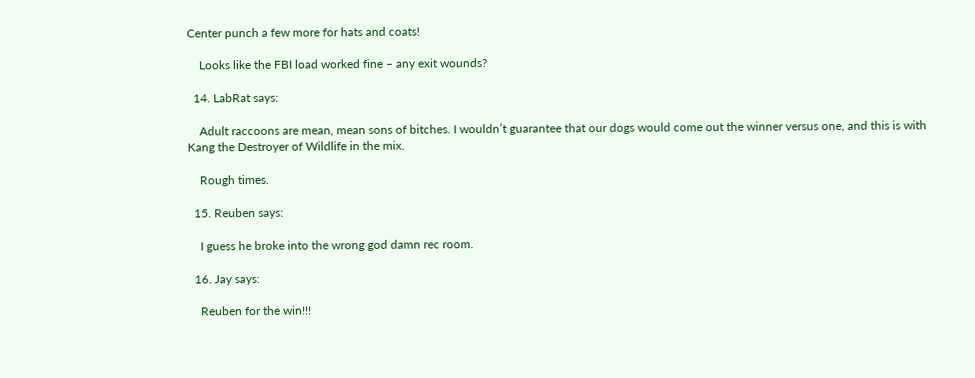Center punch a few more for hats and coats!

    Looks like the FBI load worked fine – any exit wounds?

  14. LabRat says:

    Adult raccoons are mean, mean sons of bitches. I wouldn’t guarantee that our dogs would come out the winner versus one, and this is with Kang the Destroyer of Wildlife in the mix.

    Rough times.

  15. Reuben says:

    I guess he broke into the wrong god damn rec room.

  16. Jay says:

    Reuben for the win!!!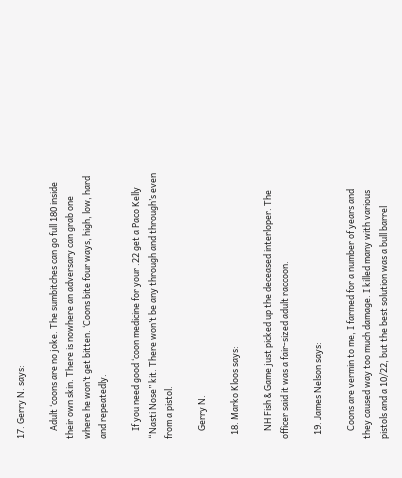17. Gerry N. says:

    Adult ‘coons are no joke. The sumbitches can go full 180 inside their own skin. There is nowhere an adversary can grab one where he won’t get bitten. ‘Coons bite four ways, high, low, hard and repeatedly.

    If you need good ‘coon medicine for your .22 get a Paco Kelly “Nasti Nose” kit. There won’t be any through and through’s even from a pistol.

    Gerry N.

  18. Marko Kloos says:

    NH Fish & Game just picked up the deceased interloper. The officer said it was a fair-sized adult raccoon.

  19. James Nelson says:

    Coons are vermin to me, I farmed for a number of years and they caused way too much damage. I killed many with various pistols and a 10/22, but the best solution was a bull barrel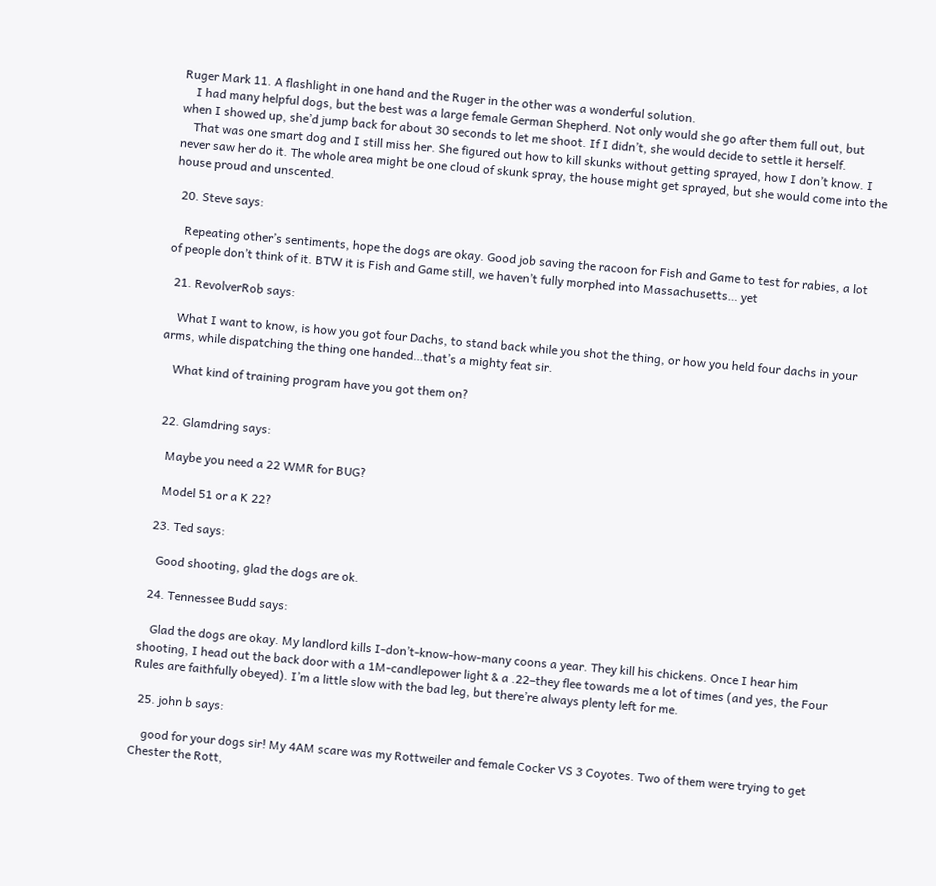Ruger Mark 11. A flashlight in one hand and the Ruger in the other was a wonderful solution.
    I had many helpful dogs, but the best was a large female German Shepherd. Not only would she go after them full out, but when I showed up, she’d jump back for about 30 seconds to let me shoot. If I didn’t, she would decide to settle it herself.
    That was one smart dog and I still miss her. She figured out how to kill skunks without getting sprayed, how I don’t know. I never saw her do it. The whole area might be one cloud of skunk spray, the house might get sprayed, but she would come into the house proud and unscented.

  20. Steve says:

    Repeating other’s sentiments, hope the dogs are okay. Good job saving the racoon for Fish and Game to test for rabies, a lot of people don’t think of it. BTW it is Fish and Game still, we haven’t fully morphed into Massachusetts… yet

  21. RevolverRob says:

    What I want to know, is how you got four Dachs, to stand back while you shot the thing, or how you held four dachs in your arms, while dispatching the thing one handed…that’s a mighty feat sir.

    What kind of training program have you got them on?


  22. Glamdring says:

    Maybe you need a 22 WMR for BUG?

    Model 51 or a K 22?

  23. Ted says:

    Good shooting, glad the dogs are ok.

  24. Tennessee Budd says:

    Glad the dogs are okay. My landlord kills I-don’t-know-how-many coons a year. They kill his chickens. Once I hear him shooting, I head out the back door with a 1M-candlepower light & a .22–they flee towards me a lot of times (and yes, the Four Rules are faithfully obeyed). I’m a little slow with the bad leg, but there’re always plenty left for me.

  25. john b says:

    good for your dogs sir! My 4AM scare was my Rottweiler and female Cocker VS 3 Coyotes. Two of them were trying to get Chester the Rott,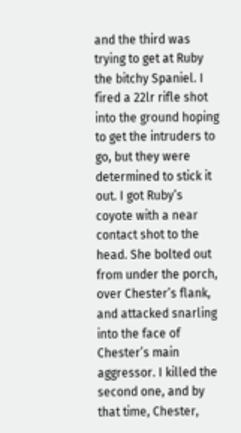and the third was trying to get at Ruby the bitchy Spaniel. I fired a 22lr rifle shot into the ground hoping to get the intruders to go, but they were determined to stick it out. I got Ruby’s coyote with a near contact shot to the head. She bolted out from under the porch, over Chester’s flank, and attacked snarling into the face of Chester’s main aggressor. I killed the second one, and by that time, Chester,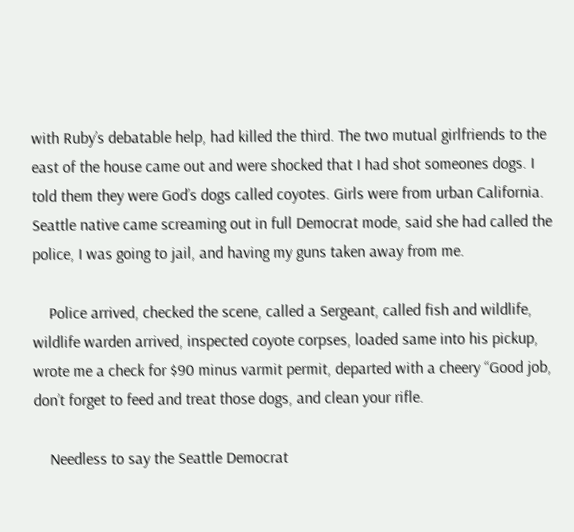with Ruby’s debatable help, had killed the third. The two mutual girlfriends to the east of the house came out and were shocked that I had shot someones dogs. I told them they were God’s dogs called coyotes. Girls were from urban California. Seattle native came screaming out in full Democrat mode, said she had called the police, I was going to jail, and having my guns taken away from me.

    Police arrived, checked the scene, called a Sergeant, called fish and wildlife, wildlife warden arrived, inspected coyote corpses, loaded same into his pickup, wrote me a check for $90 minus varmit permit, departed with a cheery “Good job, don’t forget to feed and treat those dogs, and clean your rifle.

    Needless to say the Seattle Democrat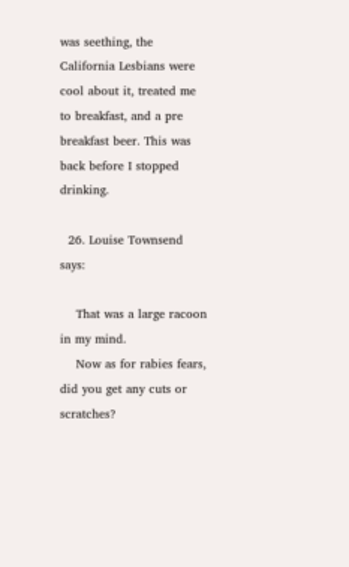was seething, the California Lesbians were cool about it, treated me to breakfast, and a pre breakfast beer. This was back before I stopped drinking.

  26. Louise Townsend says:

    That was a large racoon in my mind.
    Now as for rabies fears, did you get any cuts or scratches?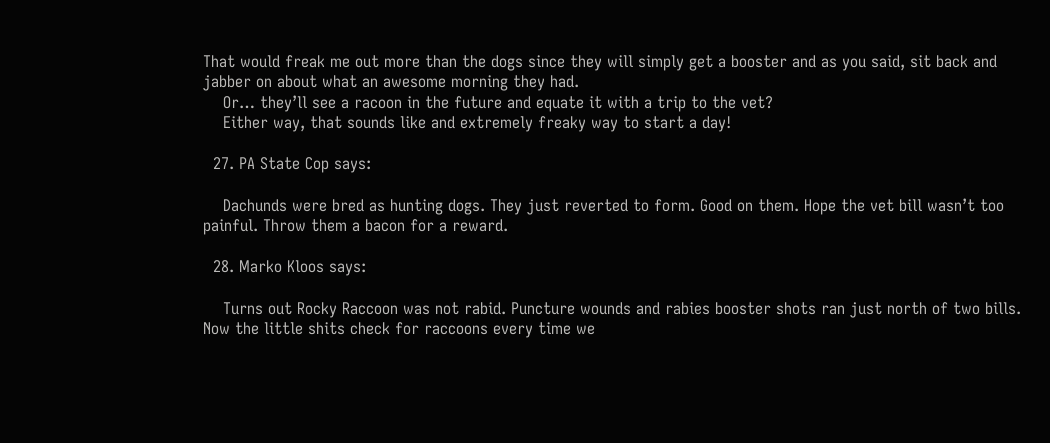That would freak me out more than the dogs since they will simply get a booster and as you said, sit back and jabber on about what an awesome morning they had.
    Or… they’ll see a racoon in the future and equate it with a trip to the vet?
    Either way, that sounds like and extremely freaky way to start a day!

  27. PA State Cop says:

    Dachunds were bred as hunting dogs. They just reverted to form. Good on them. Hope the vet bill wasn’t too painful. Throw them a bacon for a reward.

  28. Marko Kloos says:

    Turns out Rocky Raccoon was not rabid. Puncture wounds and rabies booster shots ran just north of two bills. Now the little shits check for raccoons every time we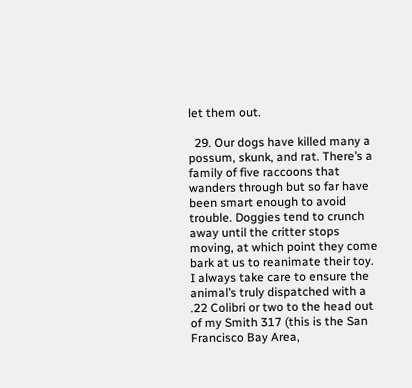let them out.

  29. Our dogs have killed many a possum, skunk, and rat. There’s a family of five raccoons that wanders through but so far have been smart enough to avoid trouble. Doggies tend to crunch away until the critter stops moving, at which point they come bark at us to reanimate their toy. I always take care to ensure the animal’s truly dispatched with a .22 Colibri or two to the head out of my Smith 317 (this is the San Francisco Bay Area,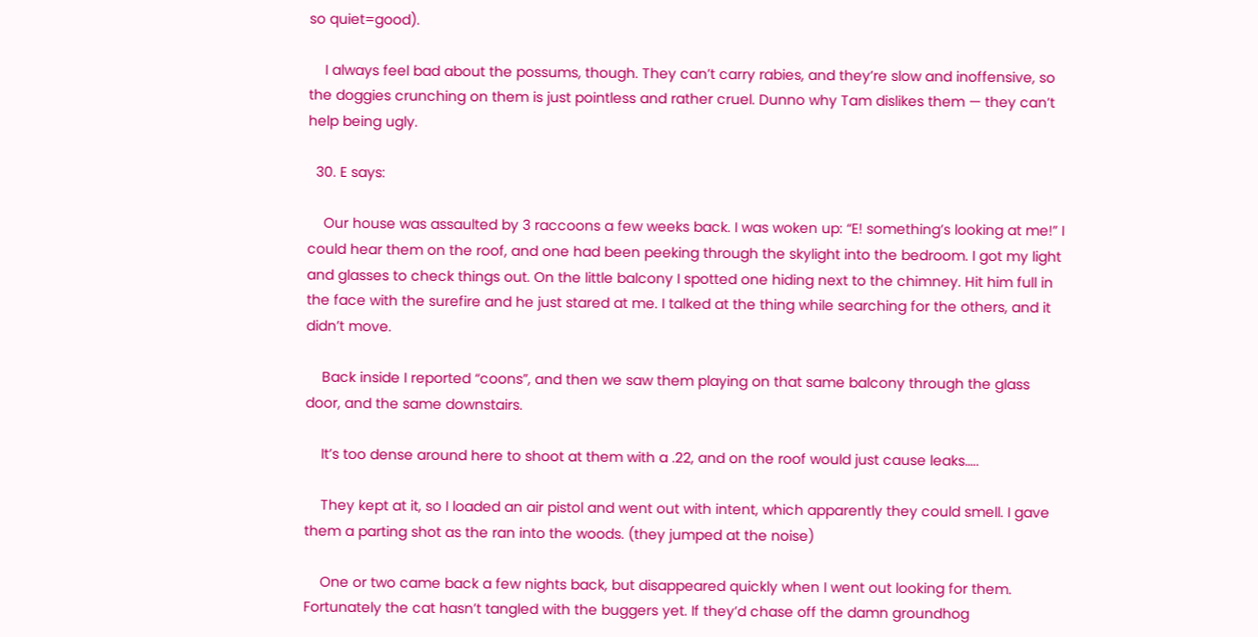so quiet=good).

    I always feel bad about the possums, though. They can’t carry rabies, and they’re slow and inoffensive, so the doggies crunching on them is just pointless and rather cruel. Dunno why Tam dislikes them — they can’t help being ugly.

  30. E says:

    Our house was assaulted by 3 raccoons a few weeks back. I was woken up: “E! something’s looking at me!” I could hear them on the roof, and one had been peeking through the skylight into the bedroom. I got my light and glasses to check things out. On the little balcony I spotted one hiding next to the chimney. Hit him full in the face with the surefire and he just stared at me. I talked at the thing while searching for the others, and it didn’t move.

    Back inside I reported “coons”, and then we saw them playing on that same balcony through the glass door, and the same downstairs.

    It’s too dense around here to shoot at them with a .22, and on the roof would just cause leaks…..

    They kept at it, so I loaded an air pistol and went out with intent, which apparently they could smell. I gave them a parting shot as the ran into the woods. (they jumped at the noise)

    One or two came back a few nights back, but disappeared quickly when I went out looking for them. Fortunately the cat hasn’t tangled with the buggers yet. If they’d chase off the damn groundhog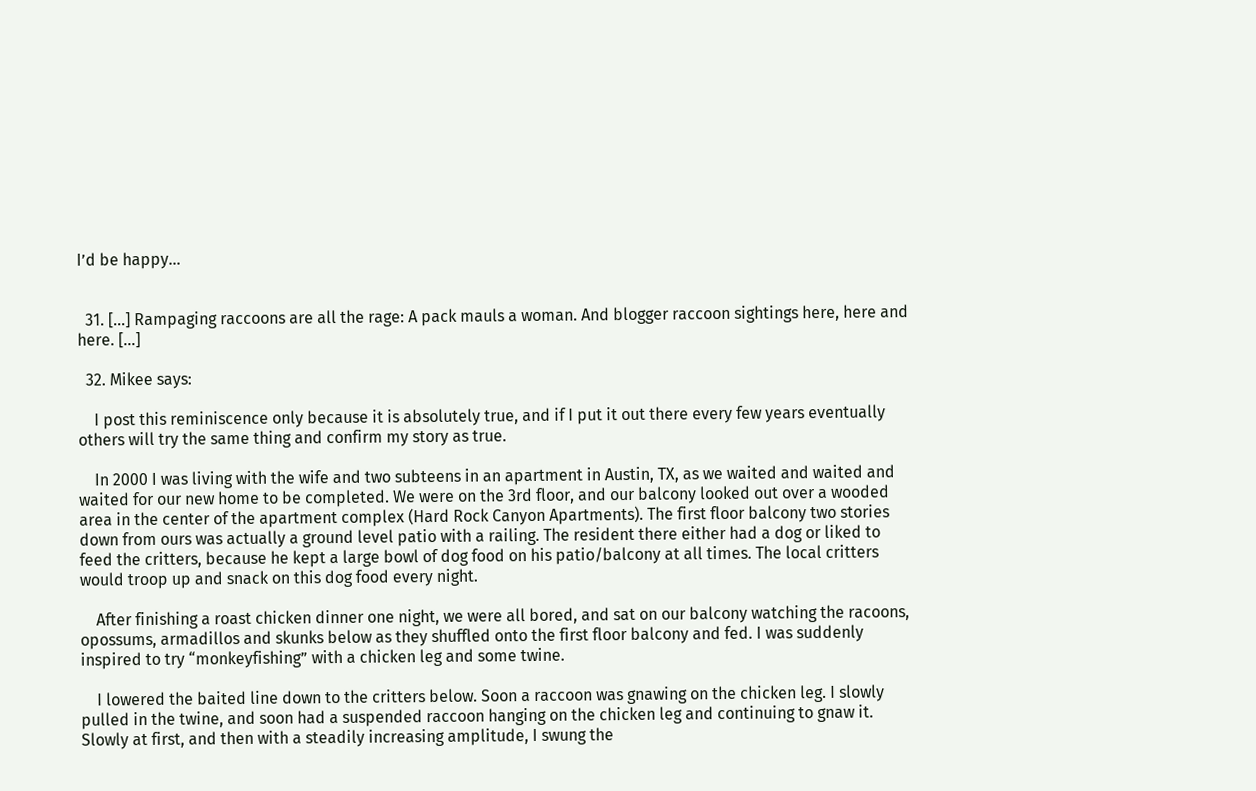I’d be happy…


  31. […] Rampaging raccoons are all the rage: A pack mauls a woman. And blogger raccoon sightings here, here and here. […]

  32. Mikee says:

    I post this reminiscence only because it is absolutely true, and if I put it out there every few years eventually others will try the same thing and confirm my story as true.

    In 2000 I was living with the wife and two subteens in an apartment in Austin, TX, as we waited and waited and waited for our new home to be completed. We were on the 3rd floor, and our balcony looked out over a wooded area in the center of the apartment complex (Hard Rock Canyon Apartments). The first floor balcony two stories down from ours was actually a ground level patio with a railing. The resident there either had a dog or liked to feed the critters, because he kept a large bowl of dog food on his patio/balcony at all times. The local critters would troop up and snack on this dog food every night.

    After finishing a roast chicken dinner one night, we were all bored, and sat on our balcony watching the racoons, opossums, armadillos and skunks below as they shuffled onto the first floor balcony and fed. I was suddenly inspired to try “monkeyfishing” with a chicken leg and some twine.

    I lowered the baited line down to the critters below. Soon a raccoon was gnawing on the chicken leg. I slowly pulled in the twine, and soon had a suspended raccoon hanging on the chicken leg and continuing to gnaw it. Slowly at first, and then with a steadily increasing amplitude, I swung the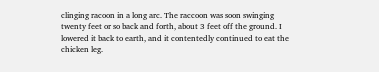clinging racoon in a long arc. The raccoon was soon swinging twenty feet or so back and forth, about 3 feet off the ground. I lowered it back to earth, and it contentedly continued to eat the chicken leg.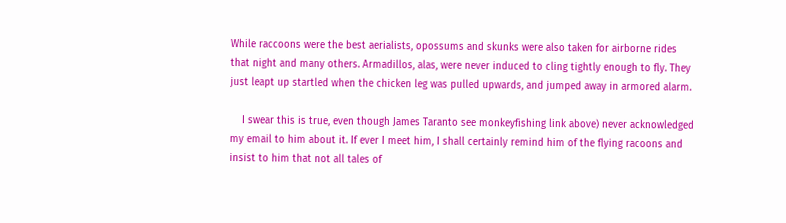While raccoons were the best aerialists, opossums and skunks were also taken for airborne rides that night and many others. Armadillos, alas, were never induced to cling tightly enough to fly. They just leapt up startled when the chicken leg was pulled upwards, and jumped away in armored alarm.

    I swear this is true, even though James Taranto see monkeyfishing link above) never acknowledged my email to him about it. If ever I meet him, I shall certainly remind him of the flying racoons and insist to him that not all tales of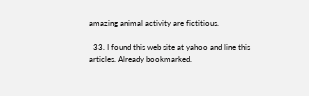amazing animal activity are fictitious.

  33. I found this web site at yahoo and line this articles. Already bookmarked.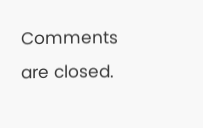Comments are closed.